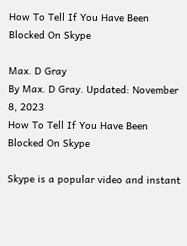How To Tell If You Have Been Blocked On Skype

Max. D Gray
By Max. D Gray. Updated: November 8, 2023
How To Tell If You Have Been Blocked On Skype

Skype is a popular video and instant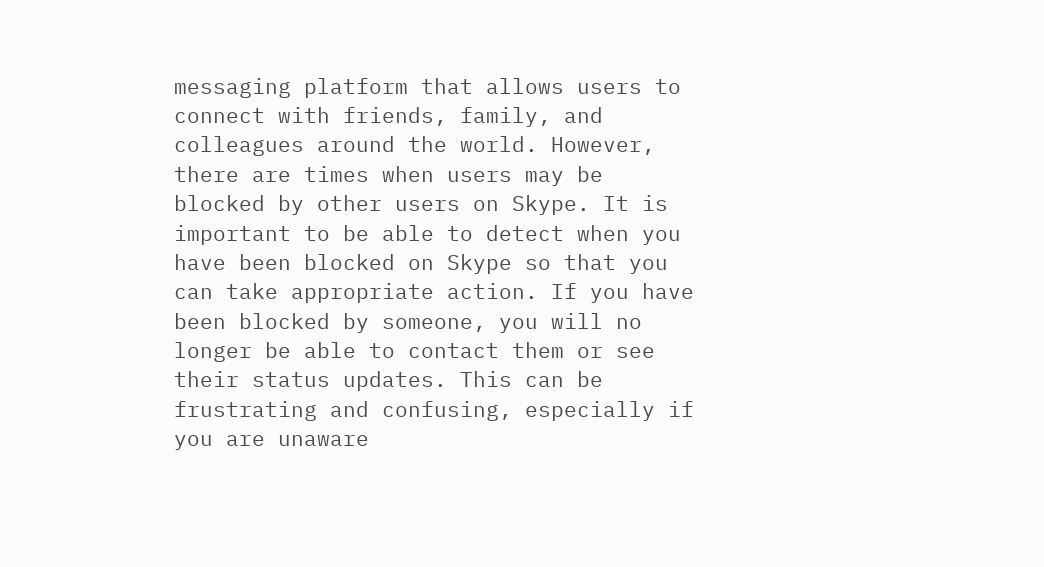messaging platform that allows users to connect with friends, family, and colleagues around the world. However, there are times when users may be blocked by other users on Skype. It is important to be able to detect when you have been blocked on Skype so that you can take appropriate action. If you have been blocked by someone, you will no longer be able to contact them or see their status updates. This can be frustrating and confusing, especially if you are unaware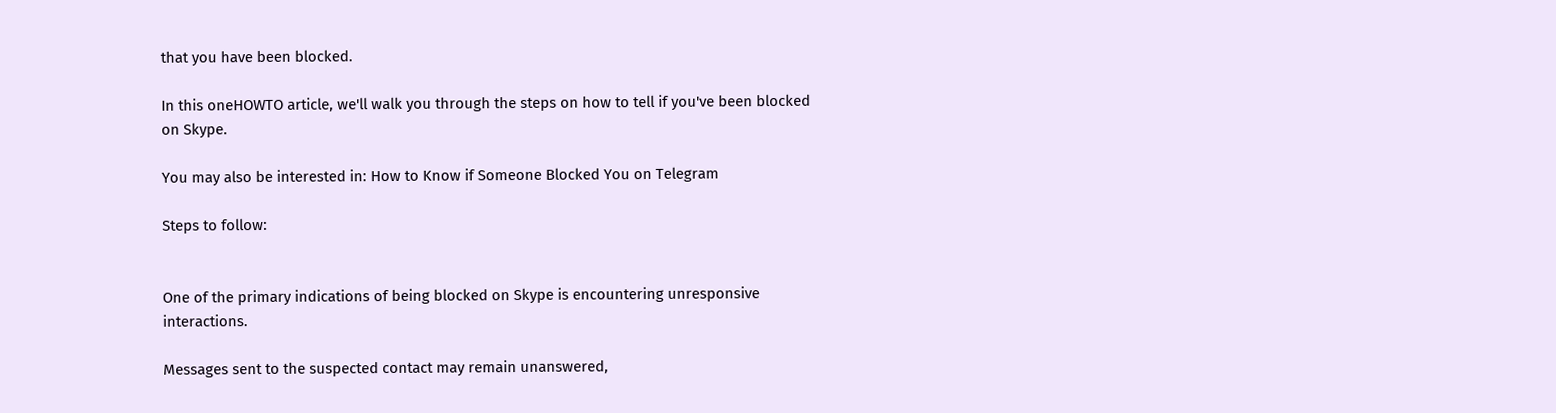that you have been blocked.

In this oneHOWTO article, we'll walk you through the steps on how to tell if you've been blocked on Skype.

You may also be interested in: How to Know if Someone Blocked You on Telegram

Steps to follow:


One of the primary indications of being blocked on Skype is encountering unresponsive interactions.

Messages sent to the suspected contact may remain unanswered,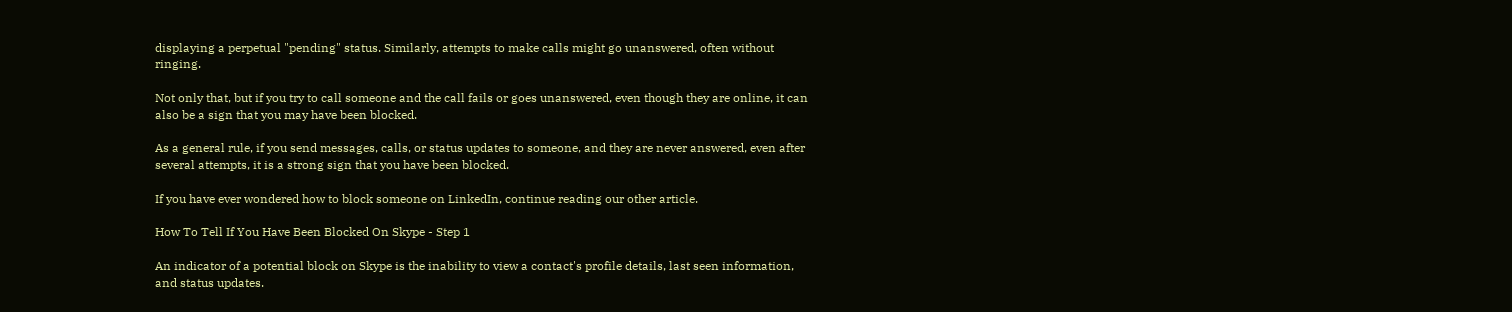displaying a perpetual "pending" status. Similarly, attempts to make calls might go unanswered, often without ringing.

Not only that, but if you try to call someone and the call fails or goes unanswered, even though they are online, it can also be a sign that you may have been blocked.

As a general rule, if you send messages, calls, or status updates to someone, and they are never answered, even after several attempts, it is a strong sign that you have been blocked.

If you have ever wondered how to block someone on LinkedIn, continue reading our other article.

How To Tell If You Have Been Blocked On Skype - Step 1

An indicator of a potential block on Skype is the inability to view a contact's profile details, last seen information, and status updates.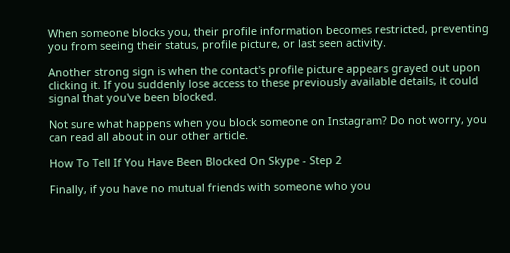When someone blocks you, their profile information becomes restricted, preventing you from seeing their status, profile picture, or last seen activity.

Another strong sign is when the contact's profile picture appears grayed out upon clicking it. If you suddenly lose access to these previously available details, it could signal that you've been blocked.

Not sure what happens when you block someone on Instagram? Do not worry, you can read all about in our other article.

How To Tell If You Have Been Blocked On Skype - Step 2

Finally, if you have no mutual friends with someone who you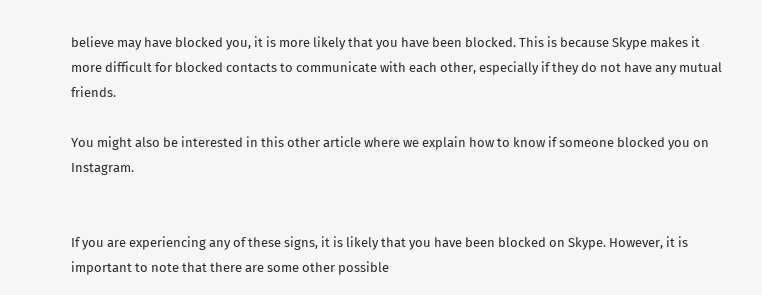believe may have blocked you, it is more likely that you have been blocked. This is because Skype makes it more difficult for blocked contacts to communicate with each other, especially if they do not have any mutual friends.

You might also be interested in this other article where we explain how to know if someone blocked you on Instagram.


If you are experiencing any of these signs, it is likely that you have been blocked on Skype. However, it is important to note that there are some other possible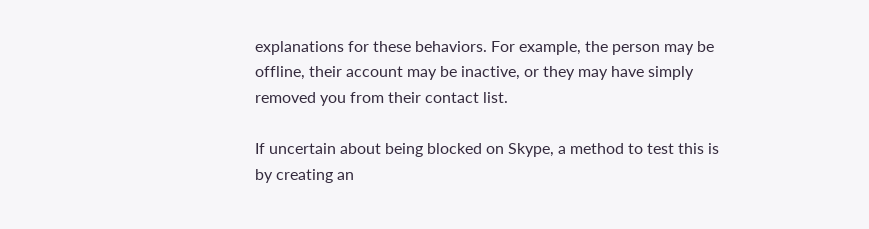explanations for these behaviors. For example, the person may be offline, their account may be inactive, or they may have simply removed you from their contact list.

If uncertain about being blocked on Skype, a method to test this is by creating an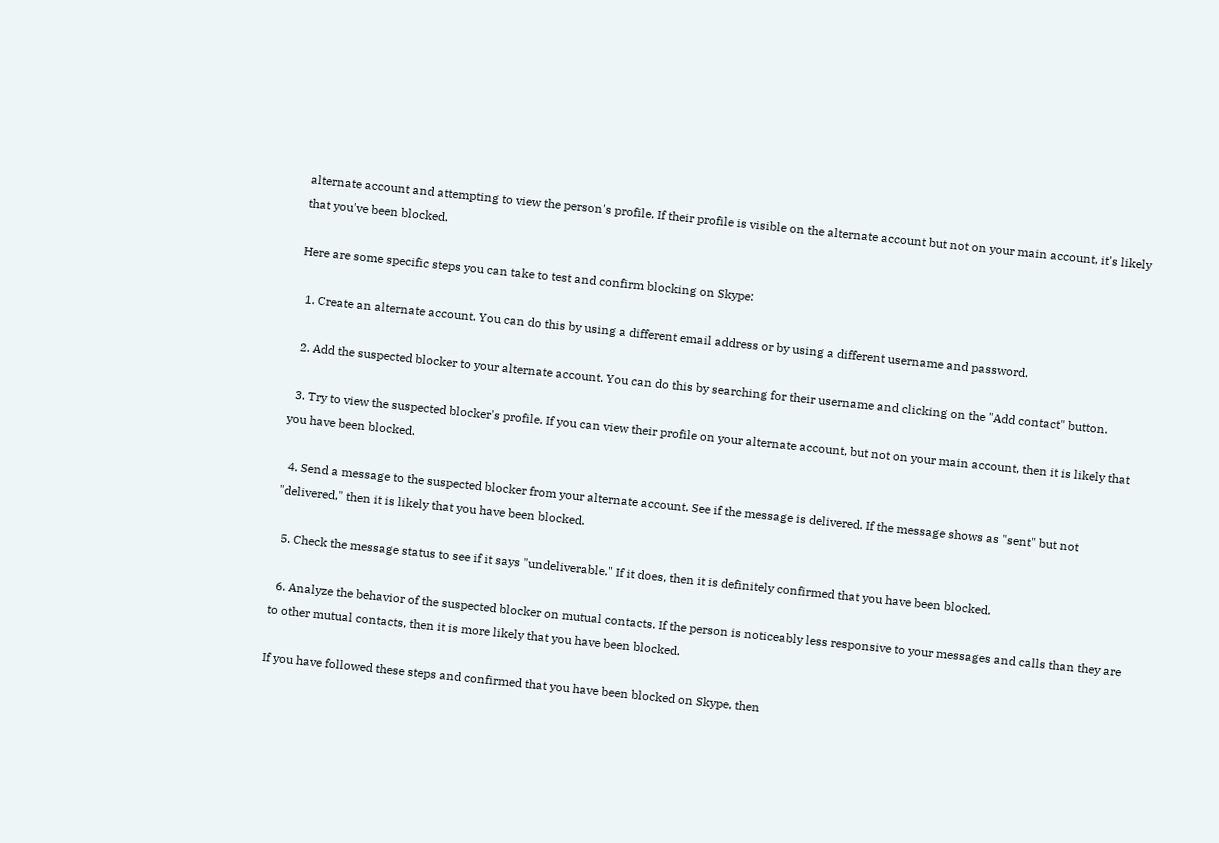alternate account and attempting to view the person's profile. If their profile is visible on the alternate account but not on your main account, it's likely that you've been blocked.

Here are some specific steps you can take to test and confirm blocking on Skype:

  1. Create an alternate account. You can do this by using a different email address or by using a different username and password.

  2. Add the suspected blocker to your alternate account. You can do this by searching for their username and clicking on the "Add contact" button.

  3. Try to view the suspected blocker's profile. If you can view their profile on your alternate account, but not on your main account, then it is likely that you have been blocked.

  4. Send a message to the suspected blocker from your alternate account. See if the message is delivered. If the message shows as "sent" but not "delivered," then it is likely that you have been blocked.

  5. Check the message status to see if it says "undeliverable." If it does, then it is definitely confirmed that you have been blocked.

  6. Analyze the behavior of the suspected blocker on mutual contacts. If the person is noticeably less responsive to your messages and calls than they are to other mutual contacts, then it is more likely that you have been blocked.

If you have followed these steps and confirmed that you have been blocked on Skype, then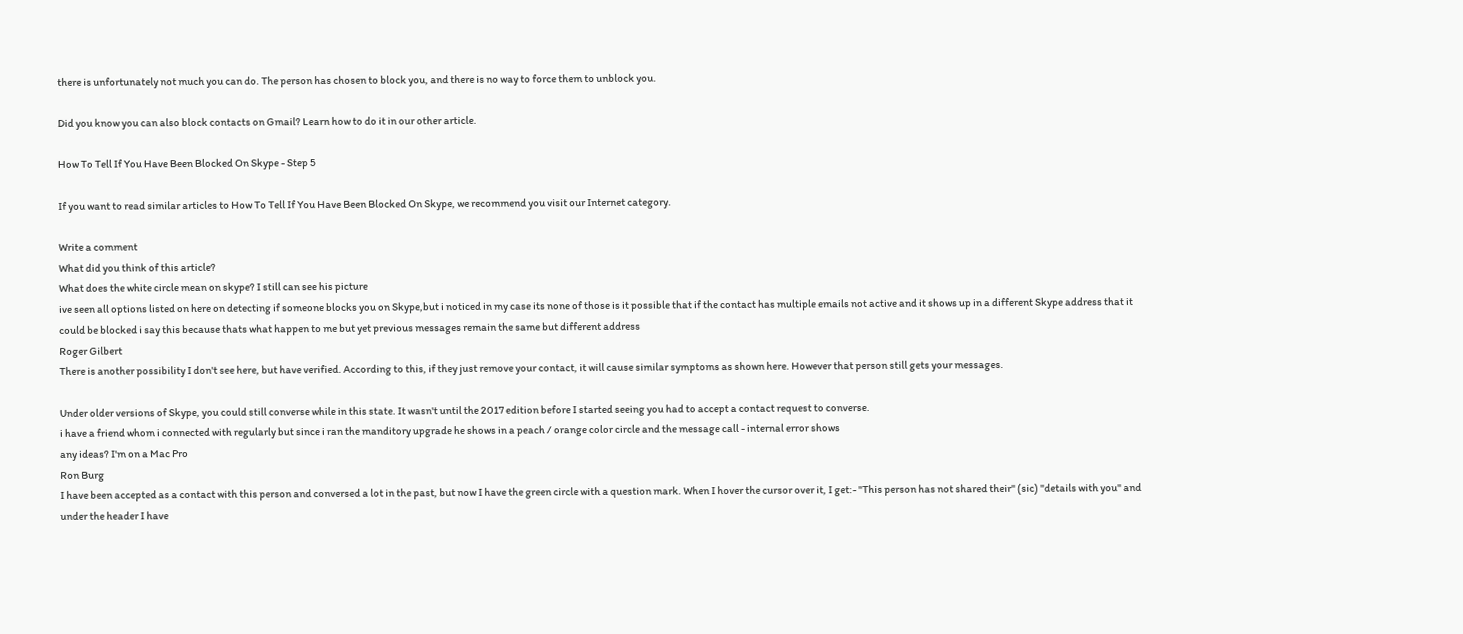there is unfortunately not much you can do. The person has chosen to block you, and there is no way to force them to unblock you.

Did you know you can also block contacts on Gmail? Learn how to do it in our other article.

How To Tell If You Have Been Blocked On Skype - Step 5

If you want to read similar articles to How To Tell If You Have Been Blocked On Skype, we recommend you visit our Internet category.

Write a comment
What did you think of this article?
What does the white circle mean on skype? I still can see his picture
ive seen all options listed on here on detecting if someone blocks you on Skype,but i noticed in my case its none of those is it possible that if the contact has multiple emails not active and it shows up in a different Skype address that it could be blocked i say this because thats what happen to me but yet previous messages remain the same but different address
Roger Gilbert
There is another possibility I don't see here, but have verified. According to this, if they just remove your contact, it will cause similar symptoms as shown here. However that person still gets your messages.

Under older versions of Skype, you could still converse while in this state. It wasn't until the 2017 edition before I started seeing you had to accept a contact request to converse.
i have a friend whom i connected with regularly but since i ran the manditory upgrade he shows in a peach / orange color circle and the message call - internal error shows
any ideas? I'm on a Mac Pro
Ron Burg
I have been accepted as a contact with this person and conversed a lot in the past, but now I have the green circle with a question mark. When I hover the cursor over it, I get:- "This person has not shared their" (sic) "details with you" and under the header I have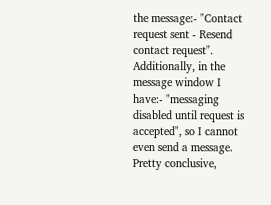the message:- "Contact request sent - Resend contact request". Additionally, in the message window I have:- "messaging disabled until request is accepted", so I cannot even send a message.
Pretty conclusive,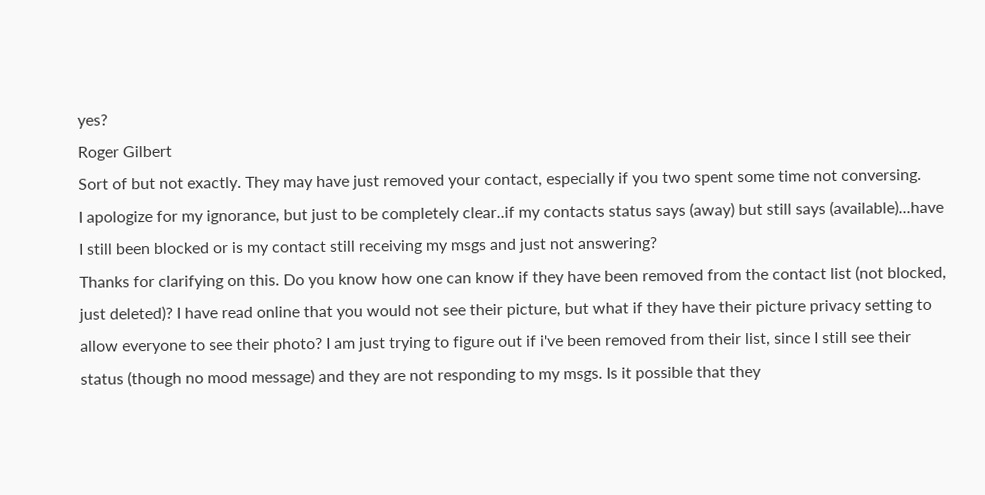yes?
Roger Gilbert
Sort of but not exactly. They may have just removed your contact, especially if you two spent some time not conversing.
I apologize for my ignorance, but just to be completely clear..if my contacts status says (away) but still says (available)...have I still been blocked or is my contact still receiving my msgs and just not answering?
Thanks for clarifying on this. Do you know how one can know if they have been removed from the contact list (not blocked, just deleted)? I have read online that you would not see their picture, but what if they have their picture privacy setting to allow everyone to see their photo? I am just trying to figure out if i've been removed from their list, since I still see their status (though no mood message) and they are not responding to my msgs. Is it possible that they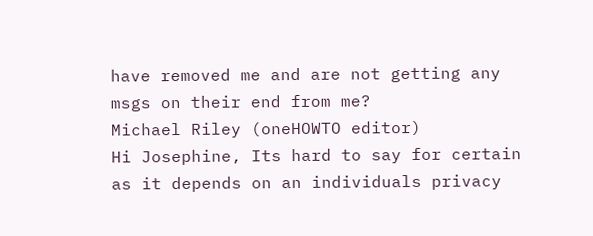have removed me and are not getting any msgs on their end from me?
Michael Riley (oneHOWTO editor)
Hi Josephine, Its hard to say for certain as it depends on an individuals privacy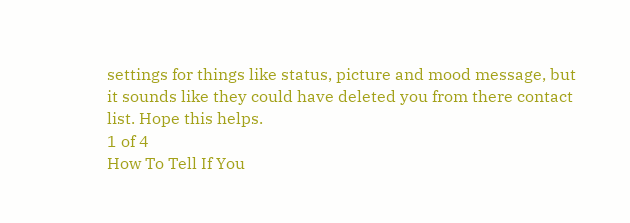settings for things like status, picture and mood message, but it sounds like they could have deleted you from there contact list. Hope this helps.
1 of 4
How To Tell If You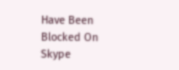Have Been Blocked On Skype